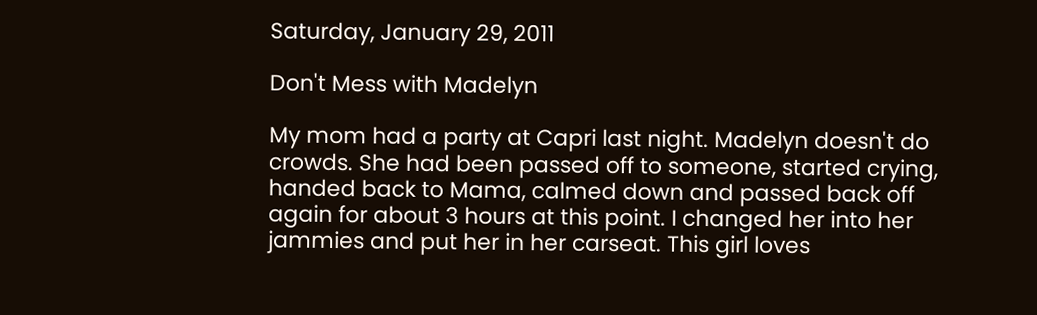Saturday, January 29, 2011

Don't Mess with Madelyn

My mom had a party at Capri last night. Madelyn doesn't do crowds. She had been passed off to someone, started crying, handed back to Mama, calmed down and passed back off again for about 3 hours at this point. I changed her into her jammies and put her in her carseat. This girl loves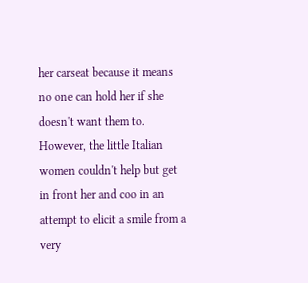her carseat because it means no one can hold her if she doesn't want them to. However, the little Italian women couldn't help but get in front her and coo in an attempt to elicit a smile from a very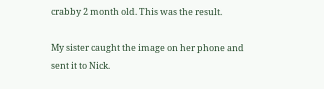crabby 2 month old. This was the result.

My sister caught the image on her phone and sent it to Nick.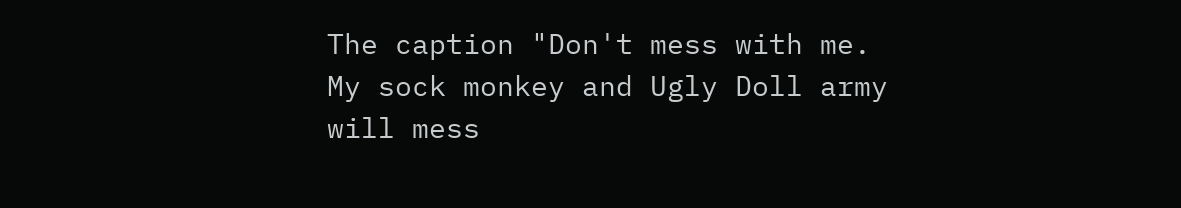The caption "Don't mess with me. My sock monkey and Ugly Doll army will mess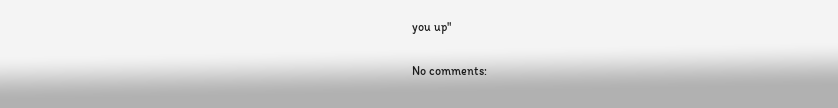you up"

No comments: